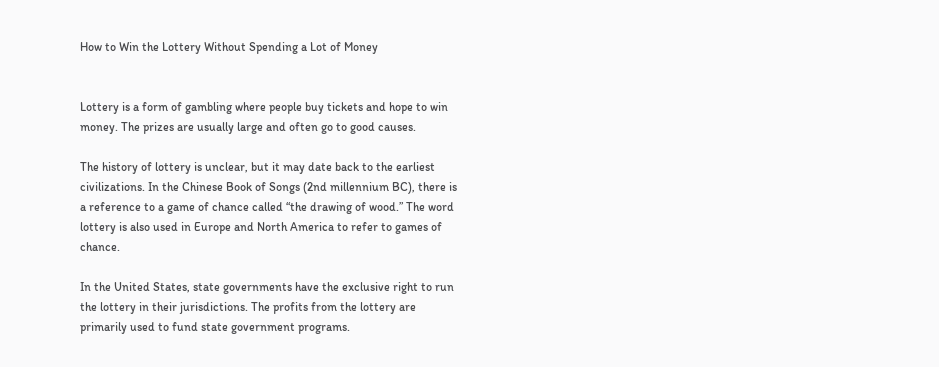How to Win the Lottery Without Spending a Lot of Money


Lottery is a form of gambling where people buy tickets and hope to win money. The prizes are usually large and often go to good causes.

The history of lottery is unclear, but it may date back to the earliest civilizations. In the Chinese Book of Songs (2nd millennium BC), there is a reference to a game of chance called “the drawing of wood.” The word lottery is also used in Europe and North America to refer to games of chance.

In the United States, state governments have the exclusive right to run the lottery in their jurisdictions. The profits from the lottery are primarily used to fund state government programs.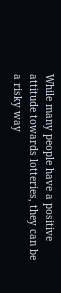While many people have a positive attitude towards lotteries, they can be a risky way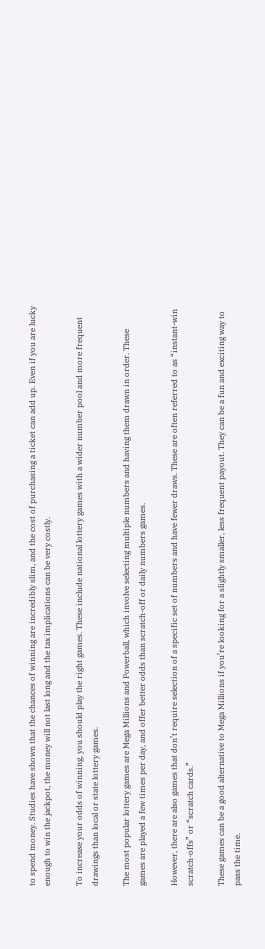to spend money. Studies have shown that the chances of winning are incredibly slim, and the cost of purchasing a ticket can add up. Even if you are lucky enough to win the jackpot, the money will not last long and the tax implications can be very costly.

To increase your odds of winning, you should play the right games. These include national lottery games with a wider number pool and more frequent drawings than local or state lottery games.

The most popular lottery games are Mega Millions and Powerball, which involve selecting multiple numbers and having them drawn in order. These games are played a few times per day, and offer better odds than scratch-off or daily numbers games.

However, there are also games that don’t require selection of a specific set of numbers and have fewer draws. These are often referred to as “instant-win scratch-offs” or “scratch cards.”

These games can be a good alternative to Mega Millions if you’re looking for a slightly smaller, less frequent payout. They can be a fun and exciting way to pass the time.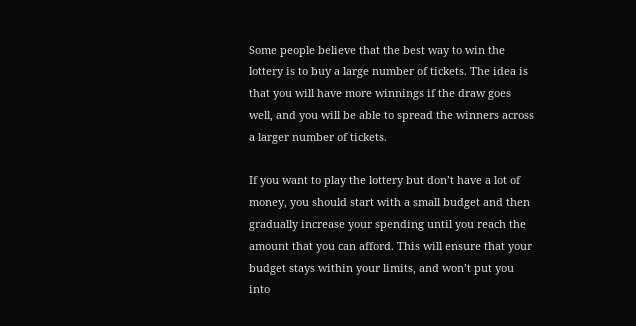Some people believe that the best way to win the lottery is to buy a large number of tickets. The idea is that you will have more winnings if the draw goes well, and you will be able to spread the winners across a larger number of tickets.

If you want to play the lottery but don’t have a lot of money, you should start with a small budget and then gradually increase your spending until you reach the amount that you can afford. This will ensure that your budget stays within your limits, and won’t put you into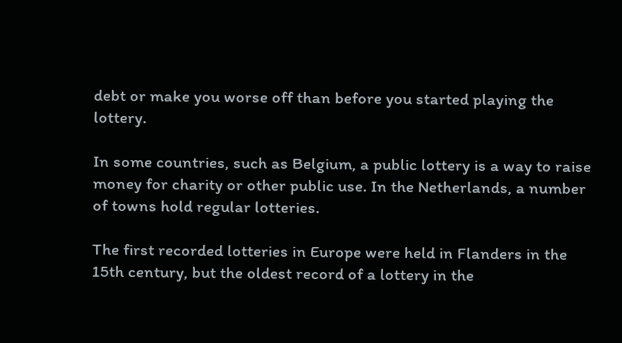debt or make you worse off than before you started playing the lottery.

In some countries, such as Belgium, a public lottery is a way to raise money for charity or other public use. In the Netherlands, a number of towns hold regular lotteries.

The first recorded lotteries in Europe were held in Flanders in the 15th century, but the oldest record of a lottery in the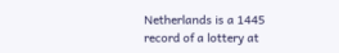Netherlands is a 1445 record of a lottery at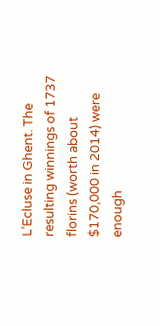L’Ecluse in Ghent. The resulting winnings of 1737 florins (worth about $170,000 in 2014) were enough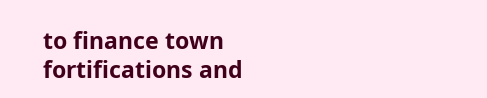to finance town fortifications and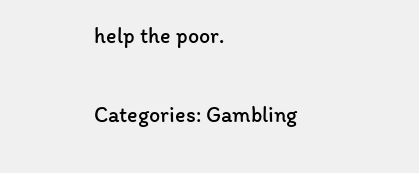help the poor.

Categories: Gambling